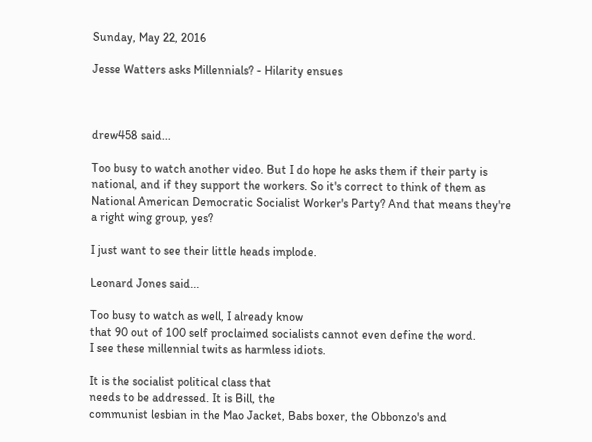Sunday, May 22, 2016

Jesse Watters asks Millennials? - Hilarity ensues



drew458 said...

Too busy to watch another video. But I do hope he asks them if their party is national, and if they support the workers. So it's correct to think of them as National American Democratic Socialist Worker's Party? And that means they're a right wing group, yes?

I just want to see their little heads implode.

Leonard Jones said...

Too busy to watch as well, I already know
that 90 out of 100 self proclaimed socialists cannot even define the word.
I see these millennial twits as harmless idiots.

It is the socialist political class that
needs to be addressed. It is Bill, the
communist lesbian in the Mao Jacket, Babs boxer, the Obbonzo's and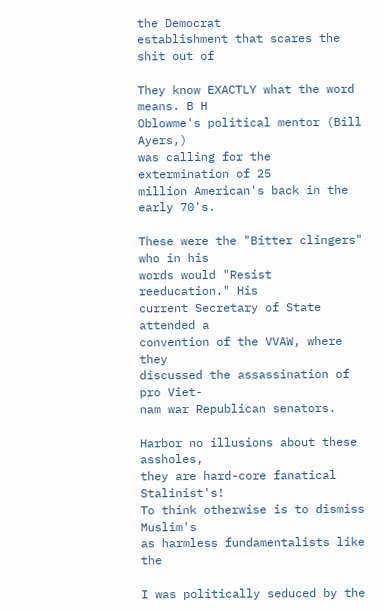the Democrat
establishment that scares the shit out of

They know EXACTLY what the word means. B H
Oblowme's political mentor (Bill Ayers,)
was calling for the extermination of 25
million American's back in the early 70's.

These were the "Bitter clingers" who in his
words would "Resist reeducation." His
current Secretary of State attended a
convention of the VVAW, where they
discussed the assassination of pro Viet-
nam war Republican senators.

Harbor no illusions about these assholes,
they are hard-core fanatical Stalinist's!
To think otherwise is to dismiss Muslim's
as harmless fundamentalists like the

I was politically seduced by the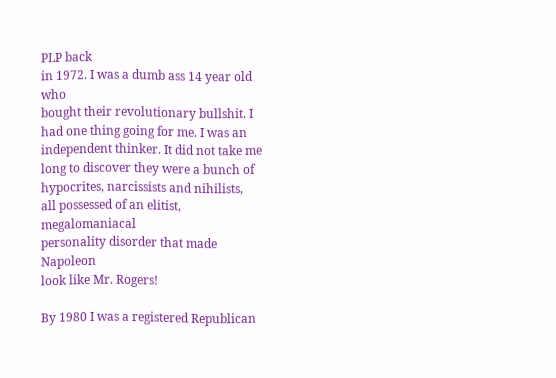PLP back
in 1972. I was a dumb ass 14 year old who
bought their revolutionary bullshit. I
had one thing going for me. I was an
independent thinker. It did not take me
long to discover they were a bunch of
hypocrites, narcissists and nihilists,
all possessed of an elitist, megalomaniacal
personality disorder that made Napoleon
look like Mr. Rogers!

By 1980 I was a registered Republican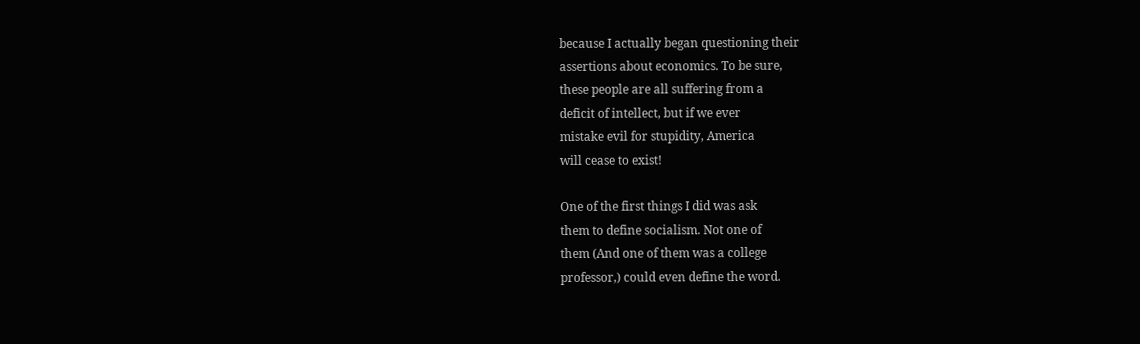because I actually began questioning their
assertions about economics. To be sure,
these people are all suffering from a
deficit of intellect, but if we ever
mistake evil for stupidity, America
will cease to exist!

One of the first things I did was ask
them to define socialism. Not one of
them (And one of them was a college
professor,) could even define the word.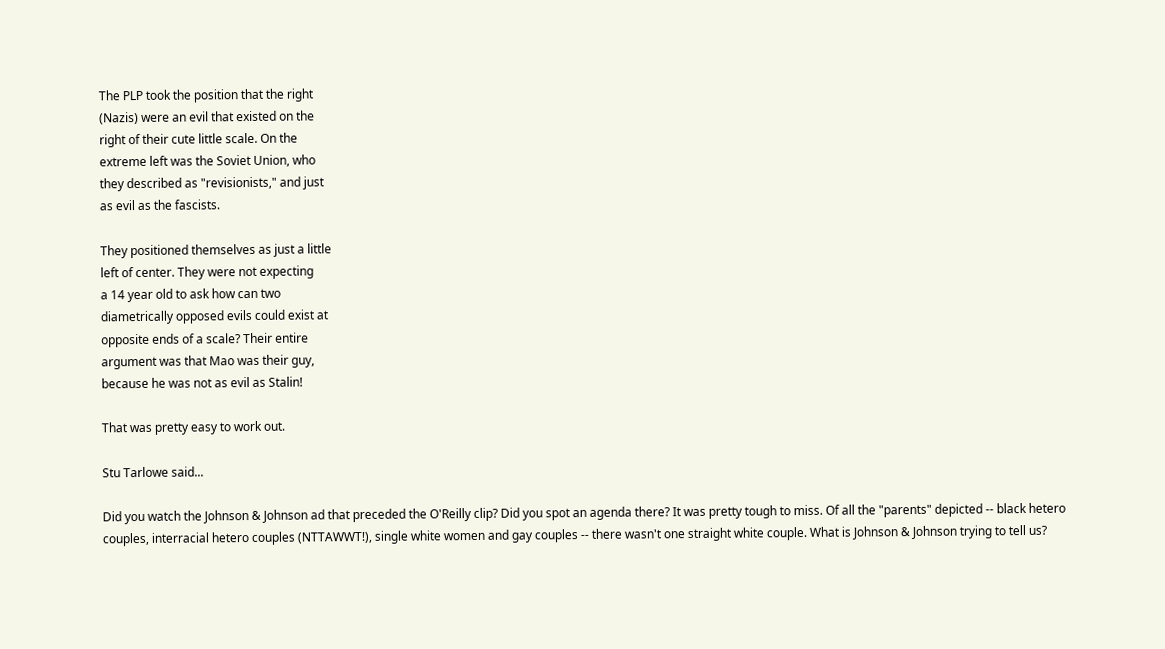The PLP took the position that the right
(Nazis) were an evil that existed on the
right of their cute little scale. On the
extreme left was the Soviet Union, who
they described as "revisionists," and just
as evil as the fascists.

They positioned themselves as just a little
left of center. They were not expecting
a 14 year old to ask how can two
diametrically opposed evils could exist at
opposite ends of a scale? Their entire
argument was that Mao was their guy,
because he was not as evil as Stalin!

That was pretty easy to work out.

Stu Tarlowe said...

Did you watch the Johnson & Johnson ad that preceded the O'Reilly clip? Did you spot an agenda there? It was pretty tough to miss. Of all the "parents" depicted -- black hetero couples, interracial hetero couples (NTTAWWT!), single white women and gay couples -- there wasn't one straight white couple. What is Johnson & Johnson trying to tell us?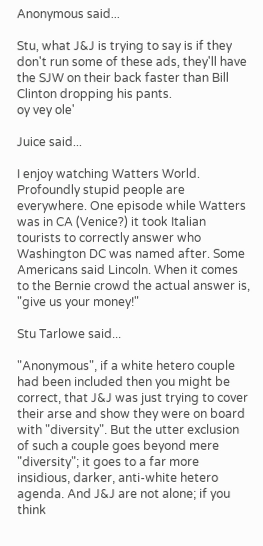Anonymous said...

Stu, what J&J is trying to say is if they don't run some of these ads, they'll have the SJW on their back faster than Bill Clinton dropping his pants.
oy vey ole'

Juice said...

I enjoy watching Watters World. Profoundly stupid people are everywhere. One episode while Watters was in CA (Venice?) it took Italian tourists to correctly answer who Washington DC was named after. Some Americans said Lincoln. When it comes to the Bernie crowd the actual answer is, "give us your money!"

Stu Tarlowe said...

"Anonymous", if a white hetero couple had been included then you might be correct, that J&J was just trying to cover their arse and show they were on board with "diversity". But the utter exclusion of such a couple goes beyond mere "diversity"; it goes to a far more insidious, darker, anti-white hetero agenda. And J&J are not alone; if you think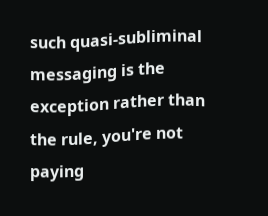such quasi-subliminal messaging is the exception rather than the rule, you're not paying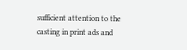sufficient attention to the casting in print ads and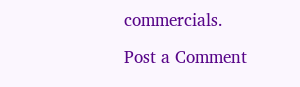commercials.

Post a Comment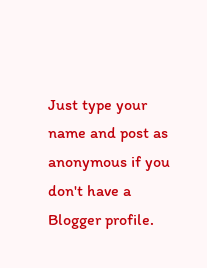Just type your name and post as anonymous if you don't have a Blogger profile.